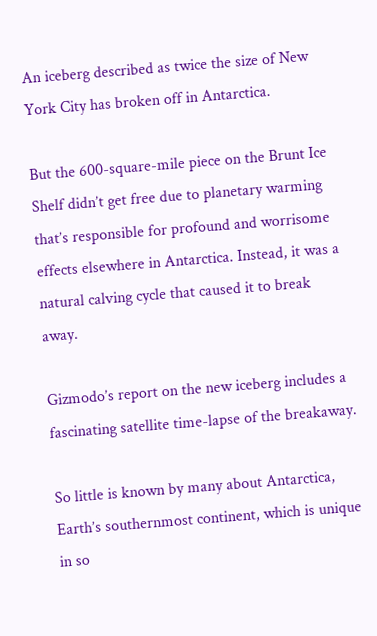An iceberg described as twice the size of New York City has broken off in Antarctica.

But the 600-square-mile piece on the Brunt Ice Shelf didn’t get free due to planetary warming that’s responsible for profound and worrisome effects elsewhere in Antarctica. Instead, it was a natural calving cycle that caused it to break away.

Gizmodo’s report on the new iceberg includes a fascinating satellite time-lapse of the breakaway.

So little is known by many about Antarctica, Earth’s southernmost continent, which is unique in so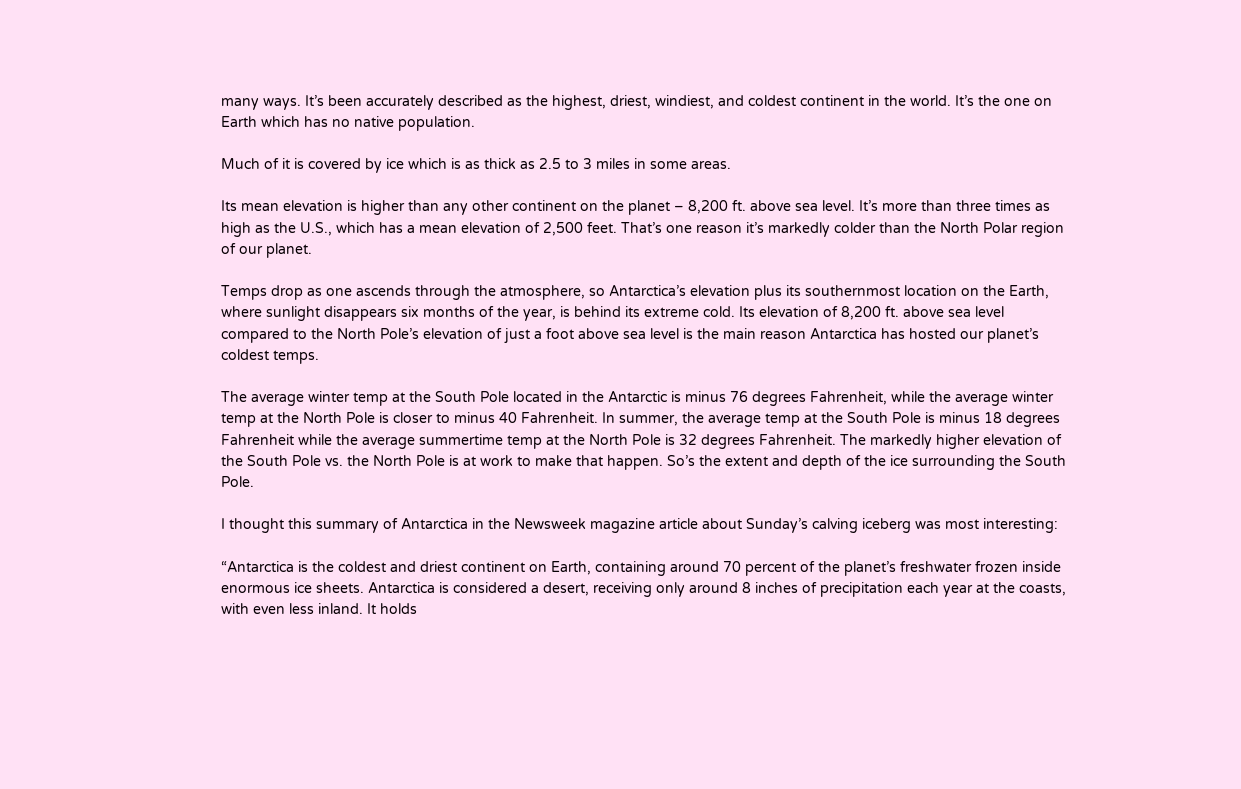many ways. It’s been accurately described as the highest, driest, windiest, and coldest continent in the world. It’s the one on Earth which has no native population.

Much of it is covered by ice which is as thick as 2.5 to 3 miles in some areas.

Its mean elevation is higher than any other continent on the planet – 8,200 ft. above sea level. It’s more than three times as high as the U.S., which has a mean elevation of 2,500 feet. That’s one reason it’s markedly colder than the North Polar region of our planet.

Temps drop as one ascends through the atmosphere, so Antarctica’s elevation plus its southernmost location on the Earth, where sunlight disappears six months of the year, is behind its extreme cold. Its elevation of 8,200 ft. above sea level compared to the North Pole’s elevation of just a foot above sea level is the main reason Antarctica has hosted our planet’s coldest temps.

The average winter temp at the South Pole located in the Antarctic is minus 76 degrees Fahrenheit, while the average winter temp at the North Pole is closer to minus 40 Fahrenheit. In summer, the average temp at the South Pole is minus 18 degrees Fahrenheit while the average summertime temp at the North Pole is 32 degrees Fahrenheit. The markedly higher elevation of the South Pole vs. the North Pole is at work to make that happen. So’s the extent and depth of the ice surrounding the South Pole.

I thought this summary of Antarctica in the Newsweek magazine article about Sunday’s calving iceberg was most interesting:

“Antarctica is the coldest and driest continent on Earth, containing around 70 percent of the planet’s freshwater frozen inside enormous ice sheets. Antarctica is considered a desert, receiving only around 8 inches of precipitation each year at the coasts, with even less inland. It holds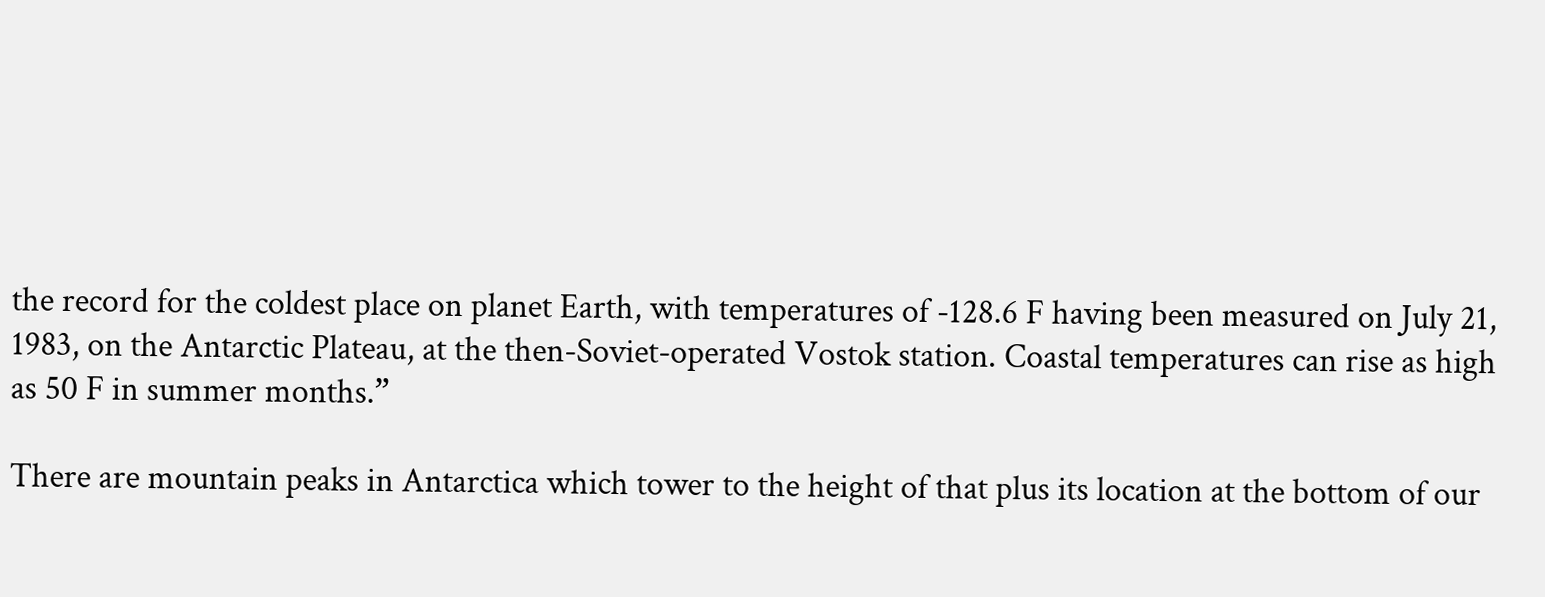the record for the coldest place on planet Earth, with temperatures of -128.6 F having been measured on July 21, 1983, on the Antarctic Plateau, at the then-Soviet-operated Vostok station. Coastal temperatures can rise as high as 50 F in summer months.”

There are mountain peaks in Antarctica which tower to the height of that plus its location at the bottom of our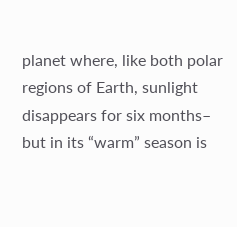planet where, like both polar regions of Earth, sunlight disappears for six months– but in its “warm” season is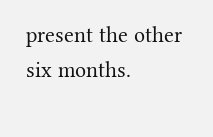present the other six months.